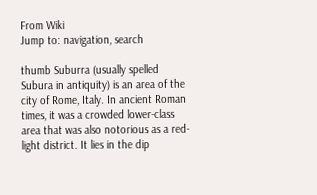From Wiki
Jump to: navigation, search

thumb Suburra (usually spelled Subura in antiquity) is an area of the city of Rome, Italy. In ancient Roman times, it was a crowded lower-class area that was also notorious as a red-light district. It lies in the dip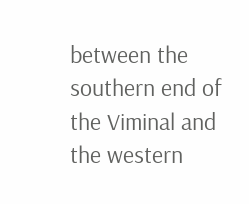between the southern end of the Viminal and the western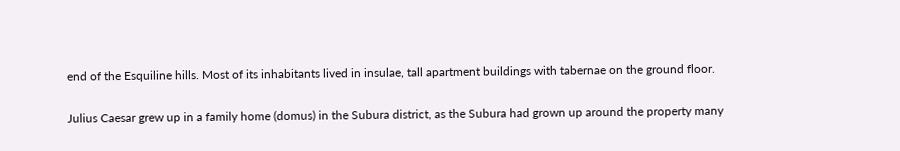end of the Esquiline hills. Most of its inhabitants lived in insulae, tall apartment buildings with tabernae on the ground floor.

Julius Caesar grew up in a family home (domus) in the Subura district, as the Subura had grown up around the property many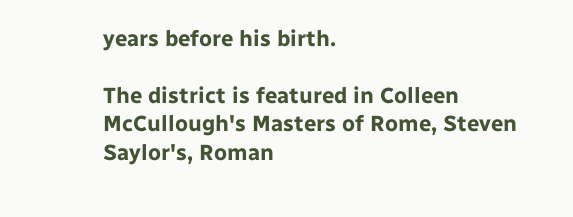years before his birth.

The district is featured in Colleen McCullough's Masters of Rome, Steven Saylor's, Roman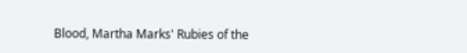Blood, Martha Marks' Rubies of the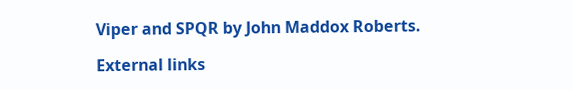Viper and SPQR by John Maddox Roberts.

External links